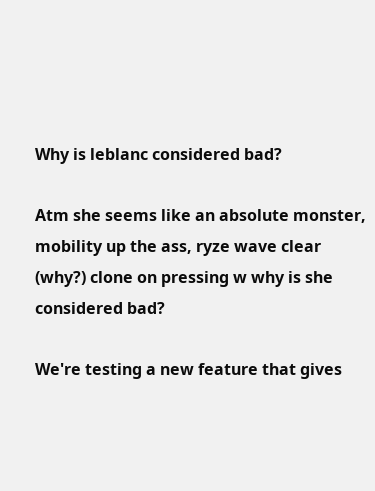Why is leblanc considered bad?

Atm she seems like an absolute monster, mobility up the ass, ryze wave clear (why?) clone on pressing w why is she considered bad?

We're testing a new feature that gives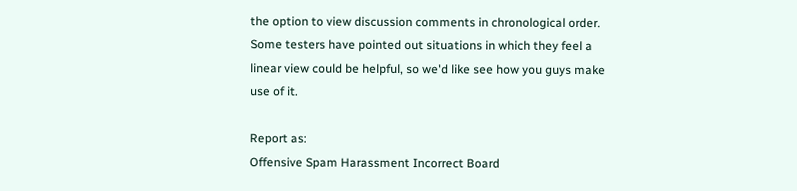the option to view discussion comments in chronological order. Some testers have pointed out situations in which they feel a linear view could be helpful, so we'd like see how you guys make use of it.

Report as:
Offensive Spam Harassment Incorrect Board